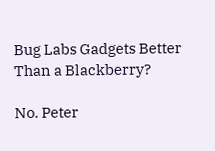Bug Labs Gadgets Better Than a Blackberry?

No. Peter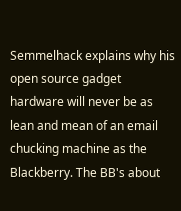Semmelhack explains why his open source gadget hardware will never be as lean and mean of an email chucking machine as the Blackberry. The BB's about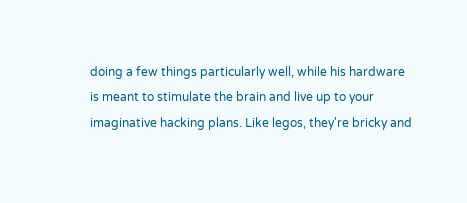doing a few things particularly well, while his hardware is meant to stimulate the brain and live up to your imaginative hacking plans. Like legos, they're bricky and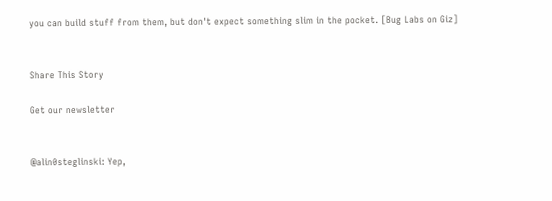you can build stuff from them, but don't expect something slim in the pocket. [Bug Labs on Giz]


Share This Story

Get our newsletter


@alin0steglinski: Yep,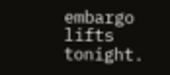embargo lifts tonight.